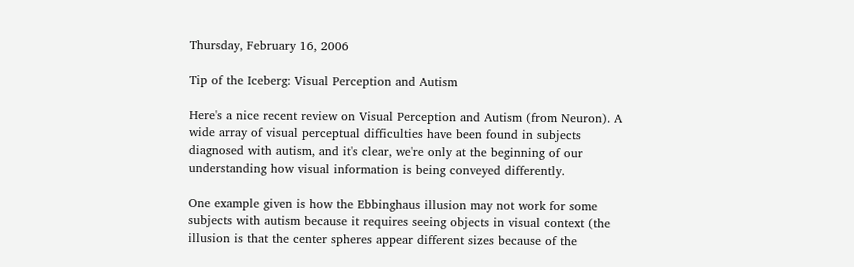Thursday, February 16, 2006

Tip of the Iceberg: Visual Perception and Autism

Here's a nice recent review on Visual Perception and Autism (from Neuron). A wide array of visual perceptual difficulties have been found in subjects diagnosed with autism, and it's clear, we're only at the beginning of our understanding how visual information is being conveyed differently.

One example given is how the Ebbinghaus illusion may not work for some subjects with autism because it requires seeing objects in visual context (the illusion is that the center spheres appear different sizes because of the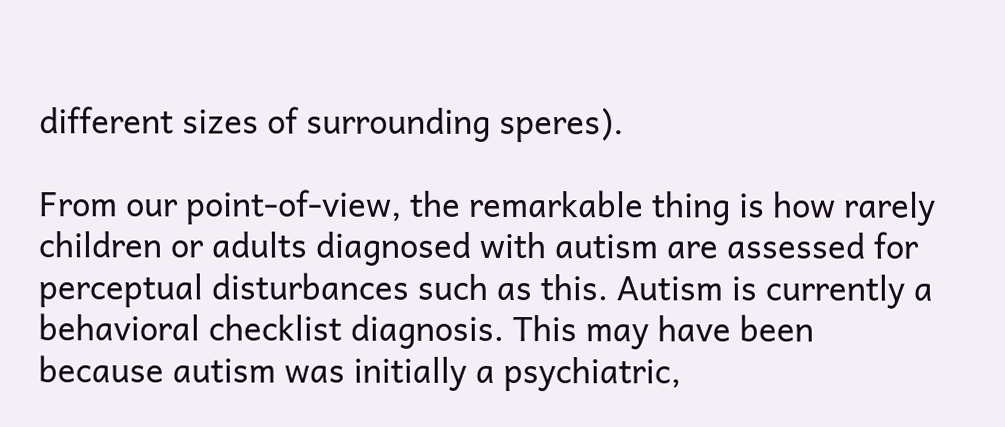different sizes of surrounding speres).

From our point-of-view, the remarkable thing is how rarely children or adults diagnosed with autism are assessed for perceptual disturbances such as this. Autism is currently a behavioral checklist diagnosis. This may have been because autism was initially a psychiatric,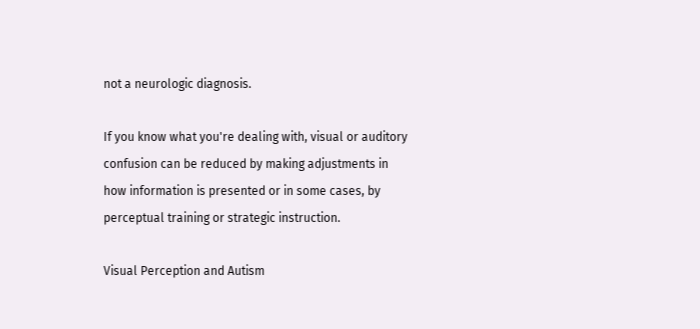not a neurologic diagnosis.

If you know what you're dealing with, visual or auditory confusion can be reduced by making adjustments in how information is presented or in some cases, by perceptual training or strategic instruction.

Visual Perception and Autism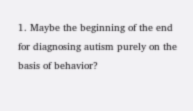1. Maybe the beginning of the end for diagnosing autism purely on the basis of behavior?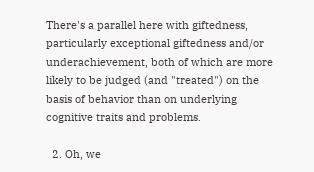There's a parallel here with giftedness, particularly exceptional giftedness and/or underachievement, both of which are more likely to be judged (and "treated") on the basis of behavior than on underlying cognitive traits and problems.

  2. Oh, we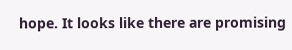hope. It looks like there are promising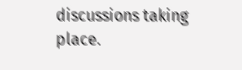discussions taking place.